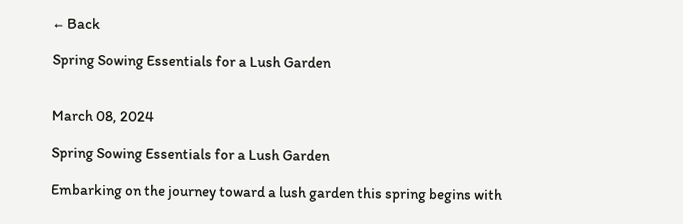← Back

Spring Sowing Essentials for a Lush Garden


March 08, 2024

Spring Sowing Essentials for a Lush Garden

Embarking on the journey toward a lush garden this spring begins with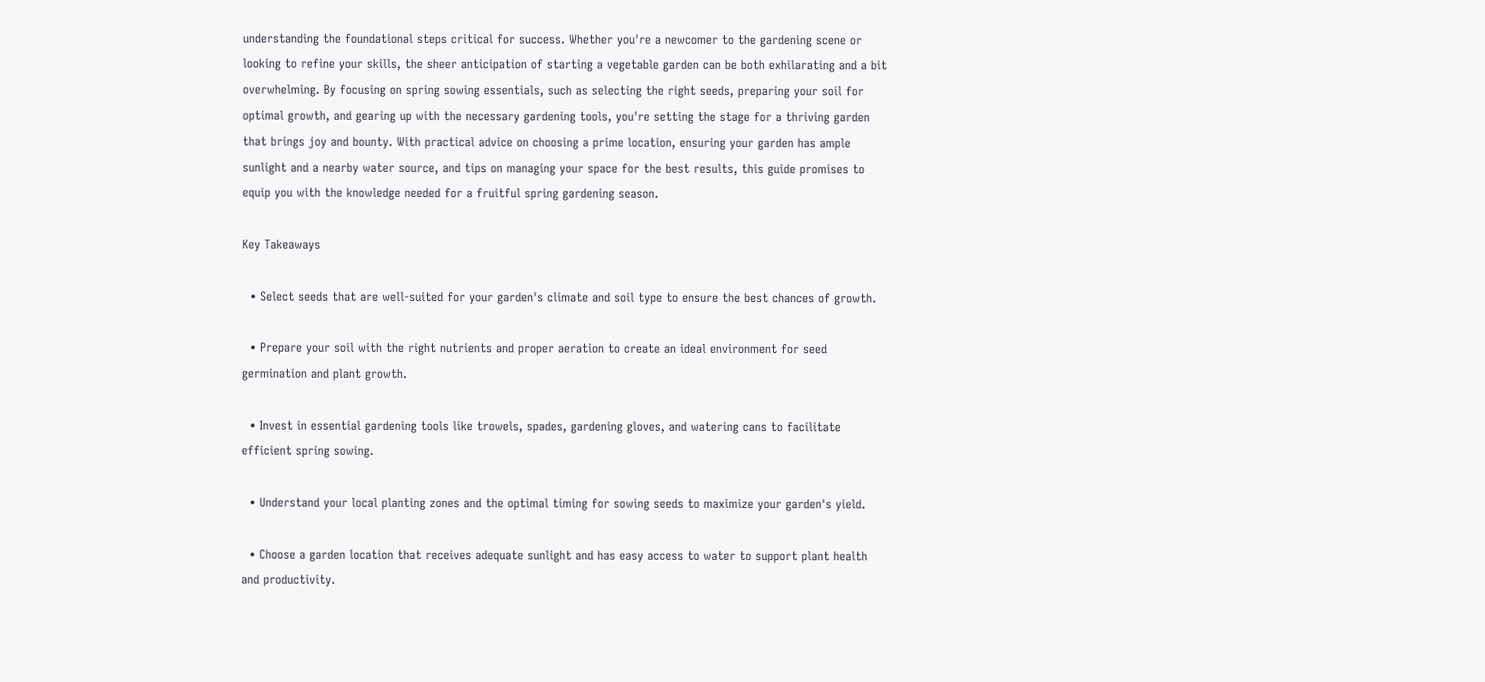understanding the foundational steps critical for success. Whether you're a newcomer to the gardening scene or looking to refine your skills, the sheer anticipation of starting a vegetable garden can be both exhilarating and a bit overwhelming. By focusing on spring sowing essentials, such as selecting the right seeds, preparing your soil for optimal growth, and gearing up with the necessary gardening tools, you're setting the stage for a thriving garden that brings joy and bounty. With practical advice on choosing a prime location, ensuring your garden has ample sunlight and a nearby water source, and tips on managing your space for the best results, this guide promises to equip you with the knowledge needed for a fruitful spring gardening season.

Key Takeaways

  • Select seeds that are well-suited for your garden's climate and soil type to ensure the best chances of growth.

  • Prepare your soil with the right nutrients and proper aeration to create an ideal environment for seed germination and plant growth.

  • Invest in essential gardening tools like trowels, spades, gardening gloves, and watering cans to facilitate efficient spring sowing.

  • Understand your local planting zones and the optimal timing for sowing seeds to maximize your garden's yield.

  • Choose a garden location that receives adequate sunlight and has easy access to water to support plant health and productivity.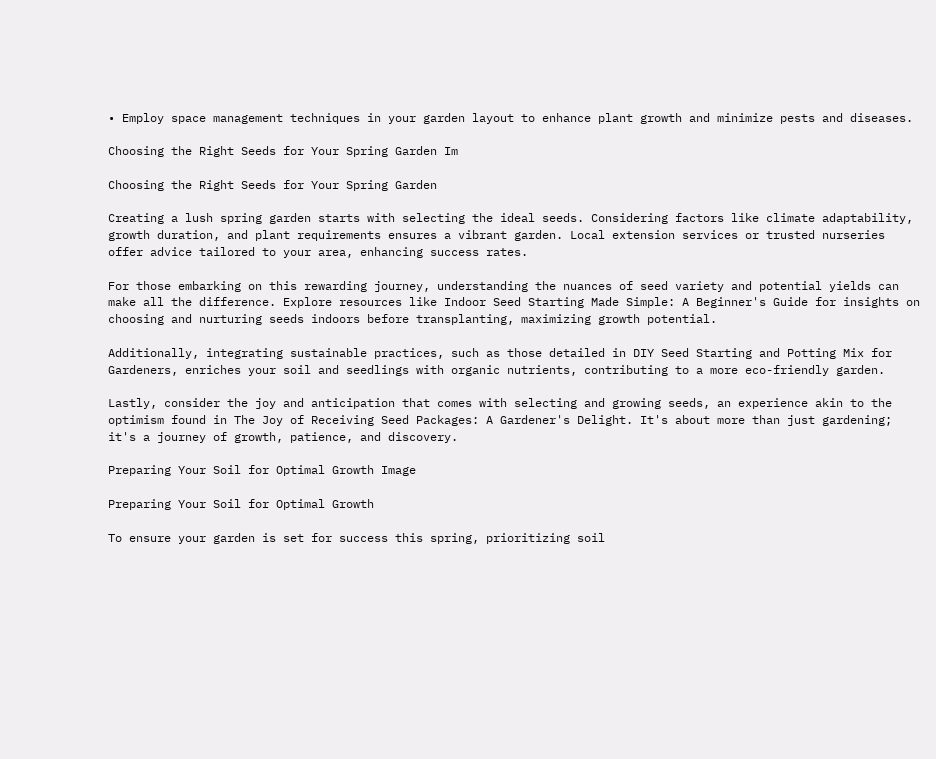• Employ space management techniques in your garden layout to enhance plant growth and minimize pests and diseases.

Choosing the Right Seeds for Your Spring Garden Im

Choosing the Right Seeds for Your Spring Garden

Creating a lush spring garden starts with selecting the ideal seeds. Considering factors like climate adaptability, growth duration, and plant requirements ensures a vibrant garden. Local extension services or trusted nurseries offer advice tailored to your area, enhancing success rates.

For those embarking on this rewarding journey, understanding the nuances of seed variety and potential yields can make all the difference. Explore resources like Indoor Seed Starting Made Simple: A Beginner's Guide for insights on choosing and nurturing seeds indoors before transplanting, maximizing growth potential.

Additionally, integrating sustainable practices, such as those detailed in DIY Seed Starting and Potting Mix for Gardeners, enriches your soil and seedlings with organic nutrients, contributing to a more eco-friendly garden.

Lastly, consider the joy and anticipation that comes with selecting and growing seeds, an experience akin to the optimism found in The Joy of Receiving Seed Packages: A Gardener's Delight. It's about more than just gardening; it's a journey of growth, patience, and discovery.

Preparing Your Soil for Optimal Growth Image

Preparing Your Soil for Optimal Growth

To ensure your garden is set for success this spring, prioritizing soil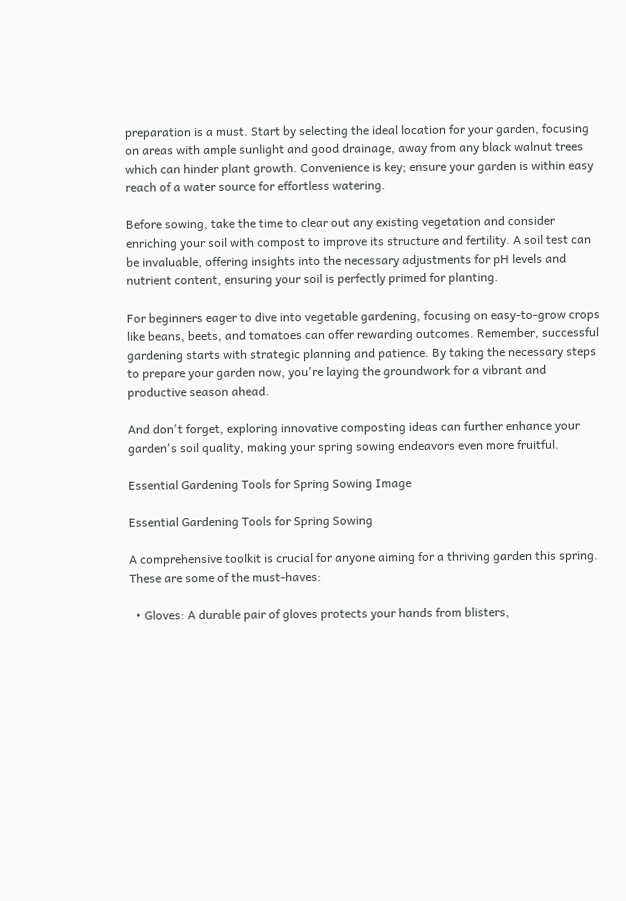preparation is a must. Start by selecting the ideal location for your garden, focusing on areas with ample sunlight and good drainage, away from any black walnut trees which can hinder plant growth. Convenience is key; ensure your garden is within easy reach of a water source for effortless watering.

Before sowing, take the time to clear out any existing vegetation and consider enriching your soil with compost to improve its structure and fertility. A soil test can be invaluable, offering insights into the necessary adjustments for pH levels and nutrient content, ensuring your soil is perfectly primed for planting.

For beginners eager to dive into vegetable gardening, focusing on easy-to-grow crops like beans, beets, and tomatoes can offer rewarding outcomes. Remember, successful gardening starts with strategic planning and patience. By taking the necessary steps to prepare your garden now, you're laying the groundwork for a vibrant and productive season ahead.

And don't forget, exploring innovative composting ideas can further enhance your garden's soil quality, making your spring sowing endeavors even more fruitful.

Essential Gardening Tools for Spring Sowing Image

Essential Gardening Tools for Spring Sowing

A comprehensive toolkit is crucial for anyone aiming for a thriving garden this spring. These are some of the must-haves:

  • Gloves: A durable pair of gloves protects your hands from blisters,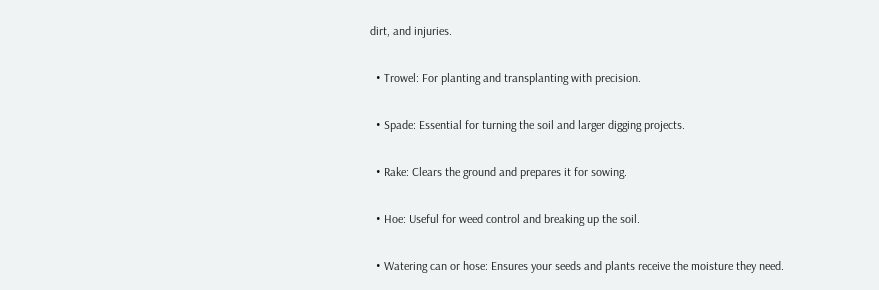dirt, and injuries.

  • Trowel: For planting and transplanting with precision.

  • Spade: Essential for turning the soil and larger digging projects.

  • Rake: Clears the ground and prepares it for sowing.

  • Hoe: Useful for weed control and breaking up the soil.

  • Watering can or hose: Ensures your seeds and plants receive the moisture they need.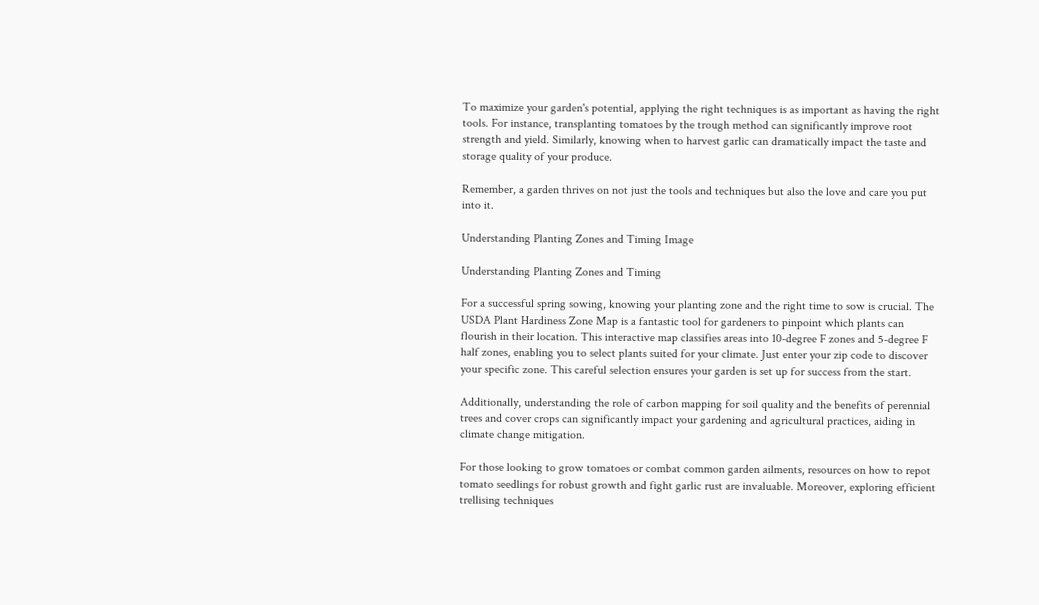To maximize your garden's potential, applying the right techniques is as important as having the right tools. For instance, transplanting tomatoes by the trough method can significantly improve root strength and yield. Similarly, knowing when to harvest garlic can dramatically impact the taste and storage quality of your produce.

Remember, a garden thrives on not just the tools and techniques but also the love and care you put into it.

Understanding Planting Zones and Timing Image

Understanding Planting Zones and Timing

For a successful spring sowing, knowing your planting zone and the right time to sow is crucial. The USDA Plant Hardiness Zone Map is a fantastic tool for gardeners to pinpoint which plants can flourish in their location. This interactive map classifies areas into 10-degree F zones and 5-degree F half zones, enabling you to select plants suited for your climate. Just enter your zip code to discover your specific zone. This careful selection ensures your garden is set up for success from the start.

Additionally, understanding the role of carbon mapping for soil quality and the benefits of perennial trees and cover crops can significantly impact your gardening and agricultural practices, aiding in climate change mitigation.

For those looking to grow tomatoes or combat common garden ailments, resources on how to repot tomato seedlings for robust growth and fight garlic rust are invaluable. Moreover, exploring efficient trellising techniques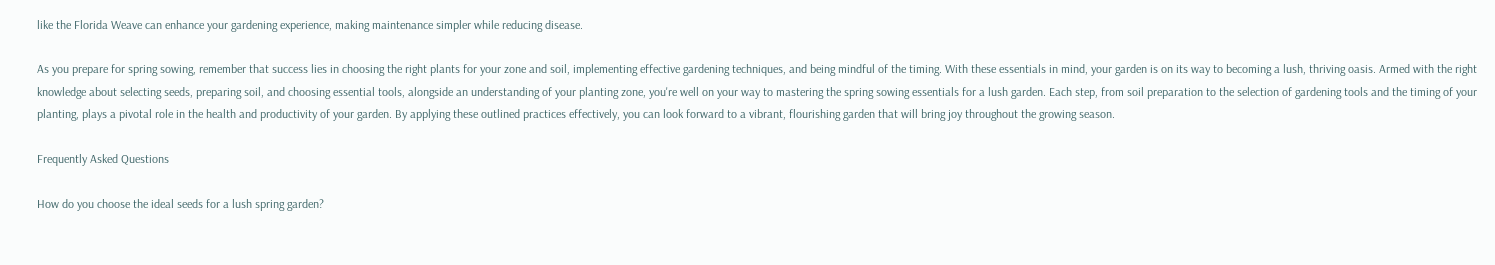like the Florida Weave can enhance your gardening experience, making maintenance simpler while reducing disease.

As you prepare for spring sowing, remember that success lies in choosing the right plants for your zone and soil, implementing effective gardening techniques, and being mindful of the timing. With these essentials in mind, your garden is on its way to becoming a lush, thriving oasis. Armed with the right knowledge about selecting seeds, preparing soil, and choosing essential tools, alongside an understanding of your planting zone, you're well on your way to mastering the spring sowing essentials for a lush garden. Each step, from soil preparation to the selection of gardening tools and the timing of your planting, plays a pivotal role in the health and productivity of your garden. By applying these outlined practices effectively, you can look forward to a vibrant, flourishing garden that will bring joy throughout the growing season.

Frequently Asked Questions

How do you choose the ideal seeds for a lush spring garden?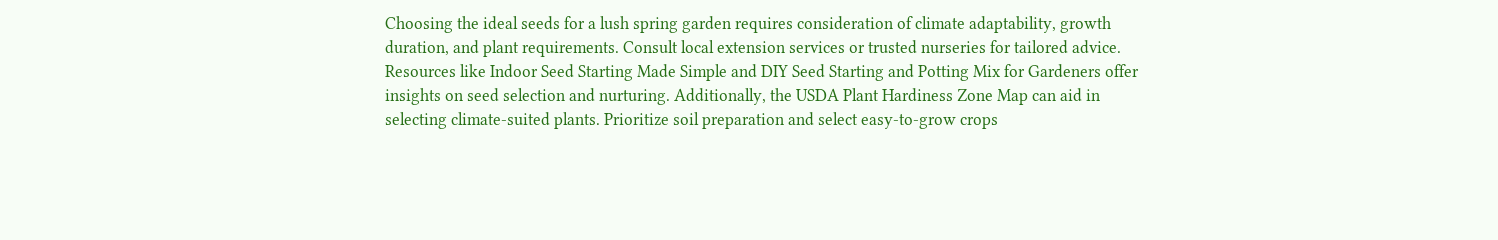Choosing the ideal seeds for a lush spring garden requires consideration of climate adaptability, growth duration, and plant requirements. Consult local extension services or trusted nurseries for tailored advice. Resources like Indoor Seed Starting Made Simple and DIY Seed Starting and Potting Mix for Gardeners offer insights on seed selection and nurturing. Additionally, the USDA Plant Hardiness Zone Map can aid in selecting climate-suited plants. Prioritize soil preparation and select easy-to-grow crops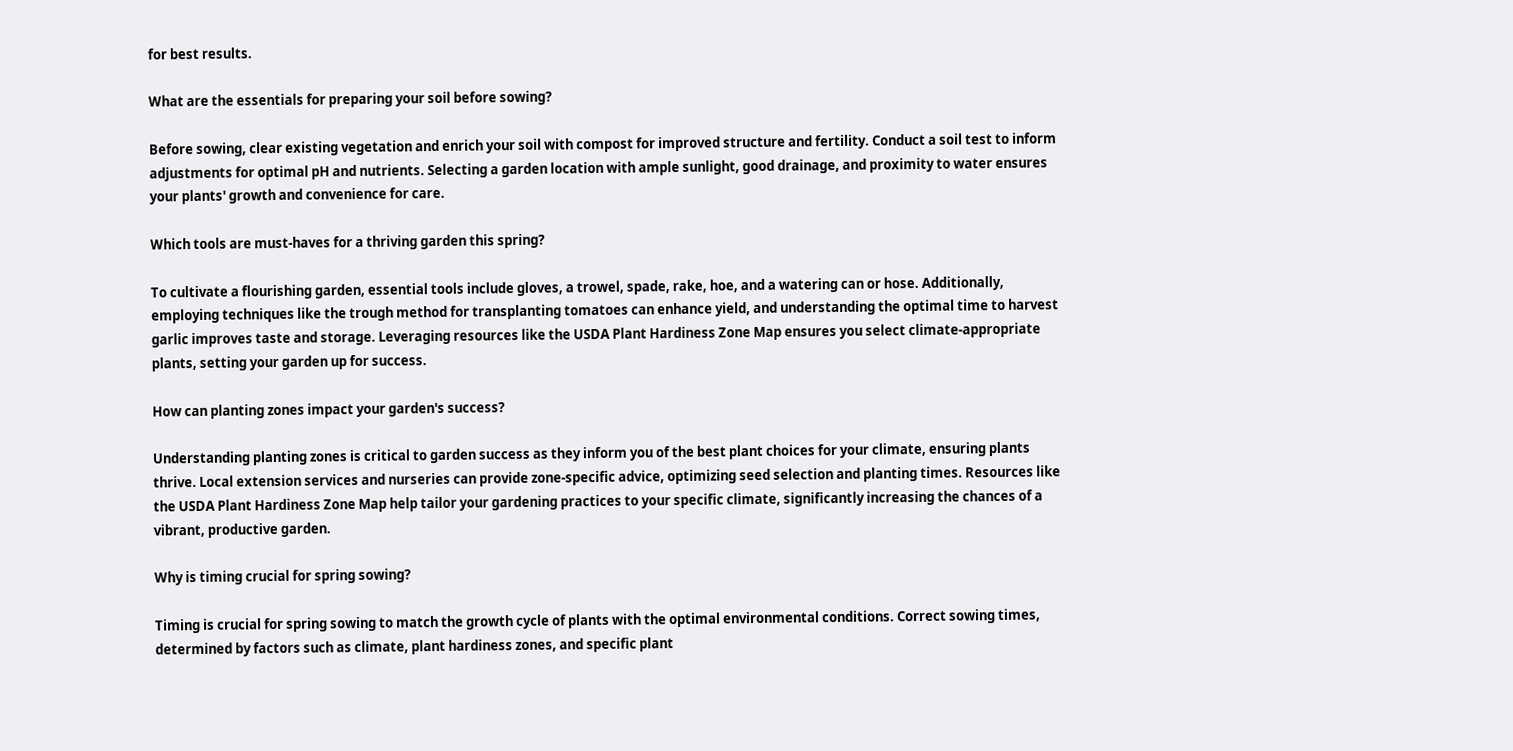for best results.

What are the essentials for preparing your soil before sowing?

Before sowing, clear existing vegetation and enrich your soil with compost for improved structure and fertility. Conduct a soil test to inform adjustments for optimal pH and nutrients. Selecting a garden location with ample sunlight, good drainage, and proximity to water ensures your plants' growth and convenience for care.

Which tools are must-haves for a thriving garden this spring?

To cultivate a flourishing garden, essential tools include gloves, a trowel, spade, rake, hoe, and a watering can or hose. Additionally, employing techniques like the trough method for transplanting tomatoes can enhance yield, and understanding the optimal time to harvest garlic improves taste and storage. Leveraging resources like the USDA Plant Hardiness Zone Map ensures you select climate-appropriate plants, setting your garden up for success.

How can planting zones impact your garden's success?

Understanding planting zones is critical to garden success as they inform you of the best plant choices for your climate, ensuring plants thrive. Local extension services and nurseries can provide zone-specific advice, optimizing seed selection and planting times. Resources like the USDA Plant Hardiness Zone Map help tailor your gardening practices to your specific climate, significantly increasing the chances of a vibrant, productive garden.

Why is timing crucial for spring sowing?

Timing is crucial for spring sowing to match the growth cycle of plants with the optimal environmental conditions. Correct sowing times, determined by factors such as climate, plant hardiness zones, and specific plant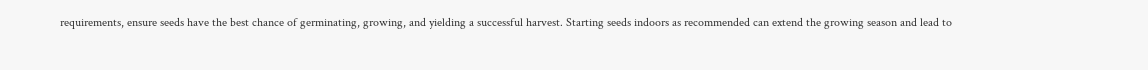requirements, ensure seeds have the best chance of germinating, growing, and yielding a successful harvest. Starting seeds indoors as recommended can extend the growing season and lead to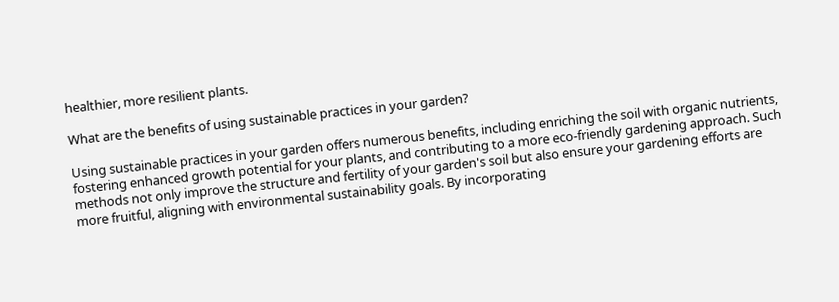healthier, more resilient plants.

What are the benefits of using sustainable practices in your garden?

Using sustainable practices in your garden offers numerous benefits, including enriching the soil with organic nutrients, fostering enhanced growth potential for your plants, and contributing to a more eco-friendly gardening approach. Such methods not only improve the structure and fertility of your garden's soil but also ensure your gardening efforts are more fruitful, aligning with environmental sustainability goals. By incorporating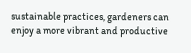sustainable practices, gardeners can enjoy a more vibrant and productive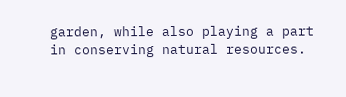garden, while also playing a part in conserving natural resources.